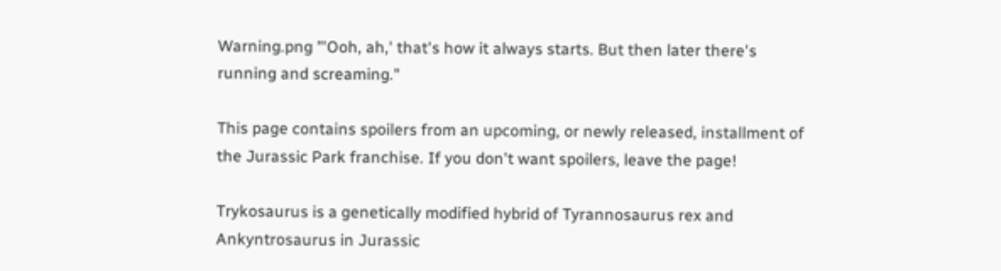Warning.png "'Ooh, ah,' that's how it always starts. But then later there's running and screaming."

This page contains spoilers from an upcoming, or newly released, installment of the Jurassic Park franchise. If you don't want spoilers, leave the page!

Trykosaurus is a genetically modified hybrid of Tyrannosaurus rex and Ankyntrosaurus in Jurassic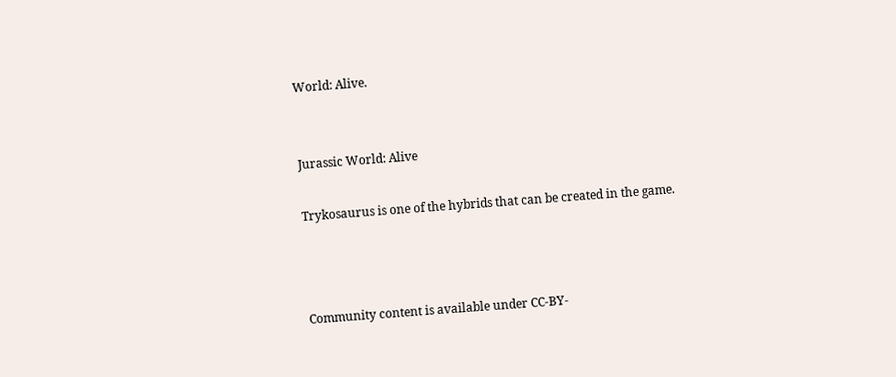World: Alive.


Jurassic World: Alive

Trykosaurus is one of the hybrids that can be created in the game.



Community content is available under CC-BY-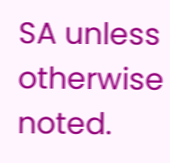SA unless otherwise noted.